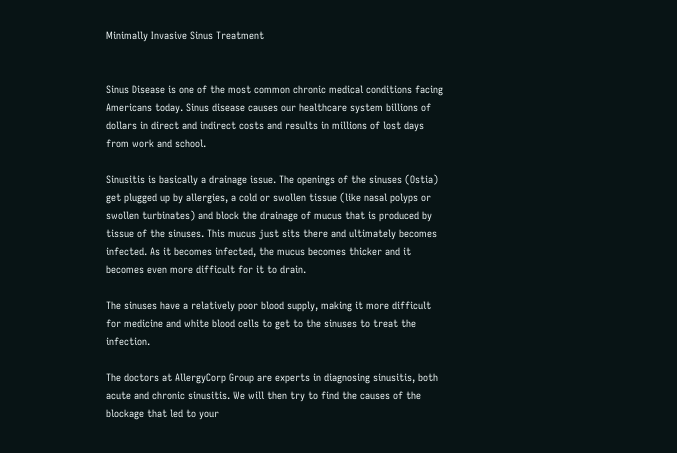Minimally Invasive Sinus Treatment


Sinus Disease is one of the most common chronic medical conditions facing Americans today. Sinus disease causes our healthcare system billions of dollars in direct and indirect costs and results in millions of lost days from work and school.

Sinusitis is basically a drainage issue. The openings of the sinuses (Ostia) get plugged up by allergies, a cold or swollen tissue (like nasal polyps or swollen turbinates) and block the drainage of mucus that is produced by tissue of the sinuses. This mucus just sits there and ultimately becomes infected. As it becomes infected, the mucus becomes thicker and it becomes even more difficult for it to drain.

The sinuses have a relatively poor blood supply, making it more difficult for medicine and white blood cells to get to the sinuses to treat the infection.

The doctors at AllergyCorp Group are experts in diagnosing sinusitis, both acute and chronic sinusitis. We will then try to find the causes of the blockage that led to your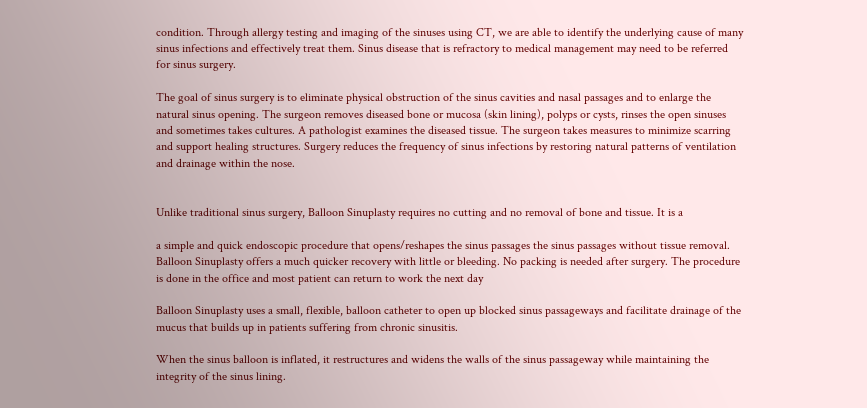condition. Through allergy testing and imaging of the sinuses using CT, we are able to identify the underlying cause of many sinus infections and effectively treat them. Sinus disease that is refractory to medical management may need to be referred for sinus surgery.

The goal of sinus surgery is to eliminate physical obstruction of the sinus cavities and nasal passages and to enlarge the natural sinus opening. The surgeon removes diseased bone or mucosa (skin lining), polyps or cysts, rinses the open sinuses and sometimes takes cultures. A pathologist examines the diseased tissue. The surgeon takes measures to minimize scarring and support healing structures. Surgery reduces the frequency of sinus infections by restoring natural patterns of ventilation and drainage within the nose.


Unlike traditional sinus surgery, Balloon Sinuplasty requires no cutting and no removal of bone and tissue. It is a

a simple and quick endoscopic procedure that opens/reshapes the sinus passages the sinus passages without tissue removal. Balloon Sinuplasty offers a much quicker recovery with little or bleeding. No packing is needed after surgery. The procedure is done in the office and most patient can return to work the next day

Balloon Sinuplasty uses a small, flexible, balloon catheter to open up blocked sinus passageways and facilitate drainage of the mucus that builds up in patients suffering from chronic sinusitis.

When the sinus balloon is inflated, it restructures and widens the walls of the sinus passageway while maintaining the integrity of the sinus lining.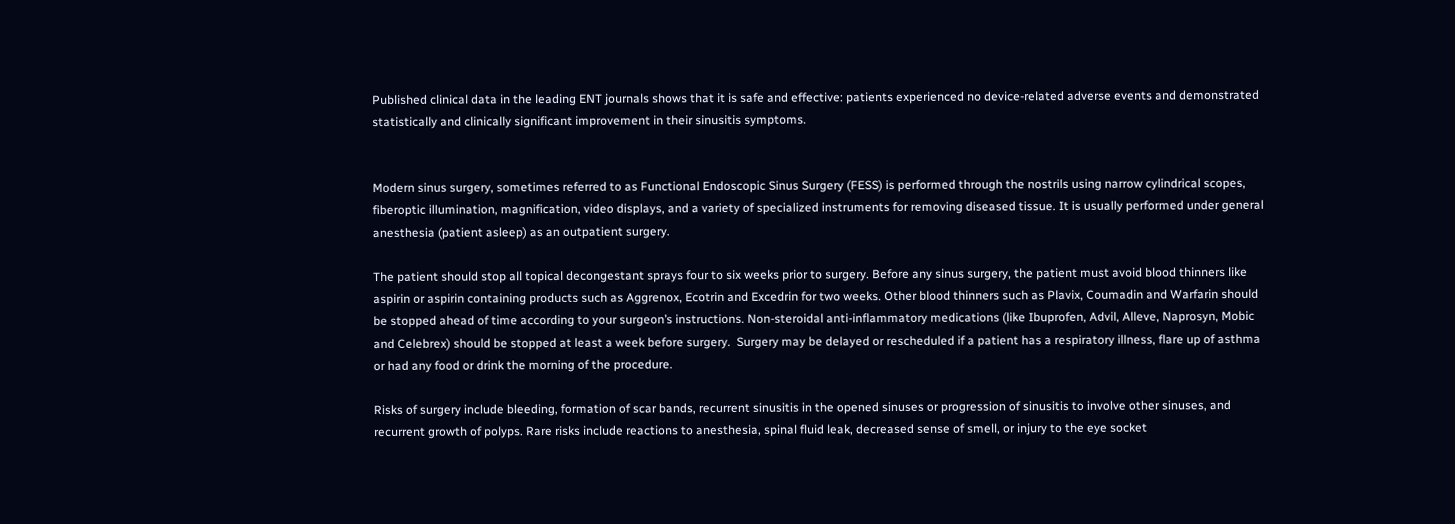Published clinical data in the leading ENT journals shows that it is safe and effective: patients experienced no device-related adverse events and demonstrated statistically and clinically significant improvement in their sinusitis symptoms.


Modern sinus surgery, sometimes referred to as Functional Endoscopic Sinus Surgery (FESS) is performed through the nostrils using narrow cylindrical scopes, fiberoptic illumination, magnification, video displays, and a variety of specialized instruments for removing diseased tissue. It is usually performed under general anesthesia (patient asleep) as an outpatient surgery.

The patient should stop all topical decongestant sprays four to six weeks prior to surgery. Before any sinus surgery, the patient must avoid blood thinners like aspirin or aspirin containing products such as Aggrenox, Ecotrin and Excedrin for two weeks. Other blood thinners such as Plavix, Coumadin and Warfarin should be stopped ahead of time according to your surgeon’s instructions. Non-steroidal anti-inflammatory medications (like Ibuprofen, Advil, Alleve, Naprosyn, Mobic and Celebrex) should be stopped at least a week before surgery.  Surgery may be delayed or rescheduled if a patient has a respiratory illness, flare up of asthma or had any food or drink the morning of the procedure.

Risks of surgery include bleeding, formation of scar bands, recurrent sinusitis in the opened sinuses or progression of sinusitis to involve other sinuses, and recurrent growth of polyps. Rare risks include reactions to anesthesia, spinal fluid leak, decreased sense of smell, or injury to the eye socket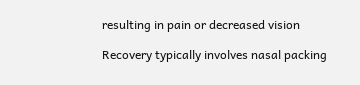resulting in pain or decreased vision

Recovery typically involves nasal packing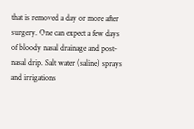that is removed a day or more after surgery. One can expect a few days of bloody nasal drainage and post-nasal drip. Salt water (saline) sprays and irrigations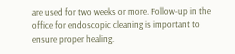are used for two weeks or more. Follow-up in the office for endoscopic cleaning is important to ensure proper healing.